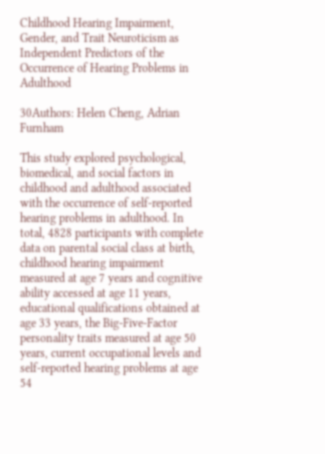Childhood Hearing Impairment, Gender, and Trait Neuroticism as Independent Predictors of the Occurrence of Hearing Problems in Adulthood

30Authors: Helen Cheng, Adrian Furnham

This study explored psychological, biomedical, and social factors in childhood and adulthood associated with the occurrence of self-reported hearing problems in adulthood. In total, 4828 participants with complete data on parental social class at birth, childhood hearing impairment measured at age 7 years and cognitive ability accessed at age 11 years, educational qualifications obtained at age 33 years, the Big-Five-Factor personality traits measured at age 50 years, current occupational levels and self-reported hearing problems at age 54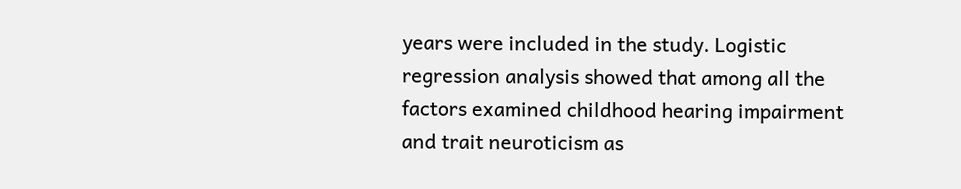years were included in the study. Logistic regression analysis showed that among all the factors examined childhood hearing impairment and trait neuroticism as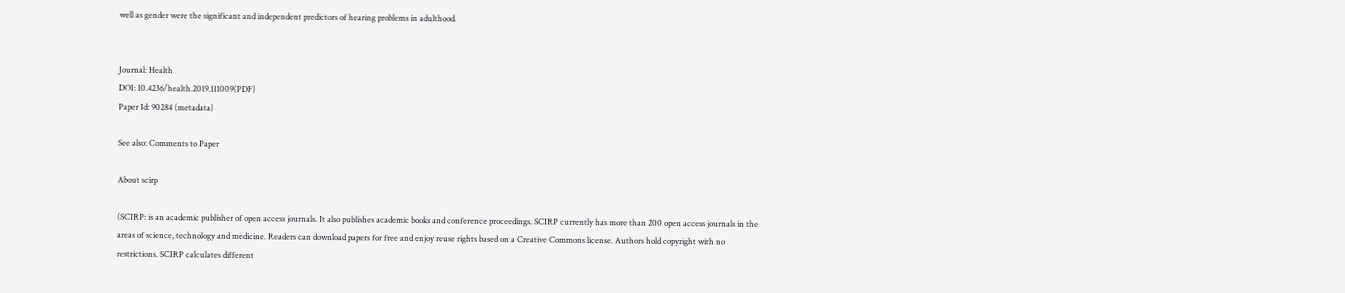well as gender were the significant and independent predictors of hearing problems in adulthood.


Journal: Health
DOI: 10.4236/health.2019.111009(PDF)
Paper Id: 90284 (metadata)

See also: Comments to Paper

About scirp

(SCIRP: is an academic publisher of open access journals. It also publishes academic books and conference proceedings. SCIRP currently has more than 200 open access journals in the areas of science, technology and medicine. Readers can download papers for free and enjoy reuse rights based on a Creative Commons license. Authors hold copyright with no restrictions. SCIRP calculates different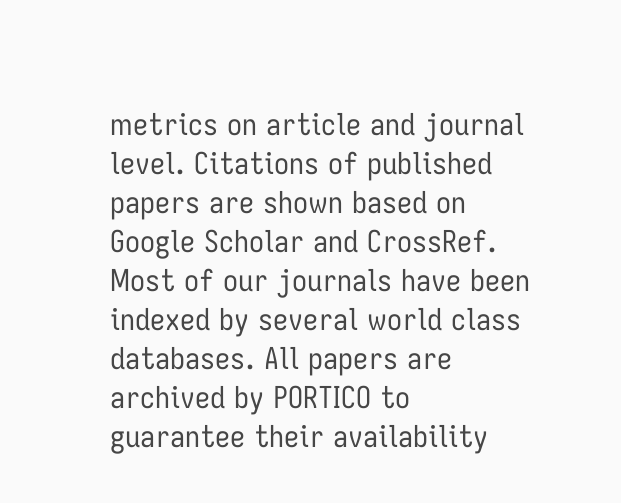metrics on article and journal level. Citations of published papers are shown based on Google Scholar and CrossRef. Most of our journals have been indexed by several world class databases. All papers are archived by PORTICO to guarantee their availability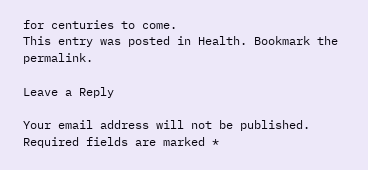for centuries to come.
This entry was posted in Health. Bookmark the permalink.

Leave a Reply

Your email address will not be published. Required fields are marked *